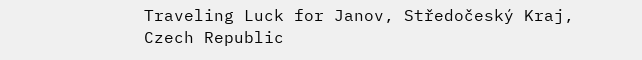Traveling Luck for Janov, Středočeský Kraj, Czech Republic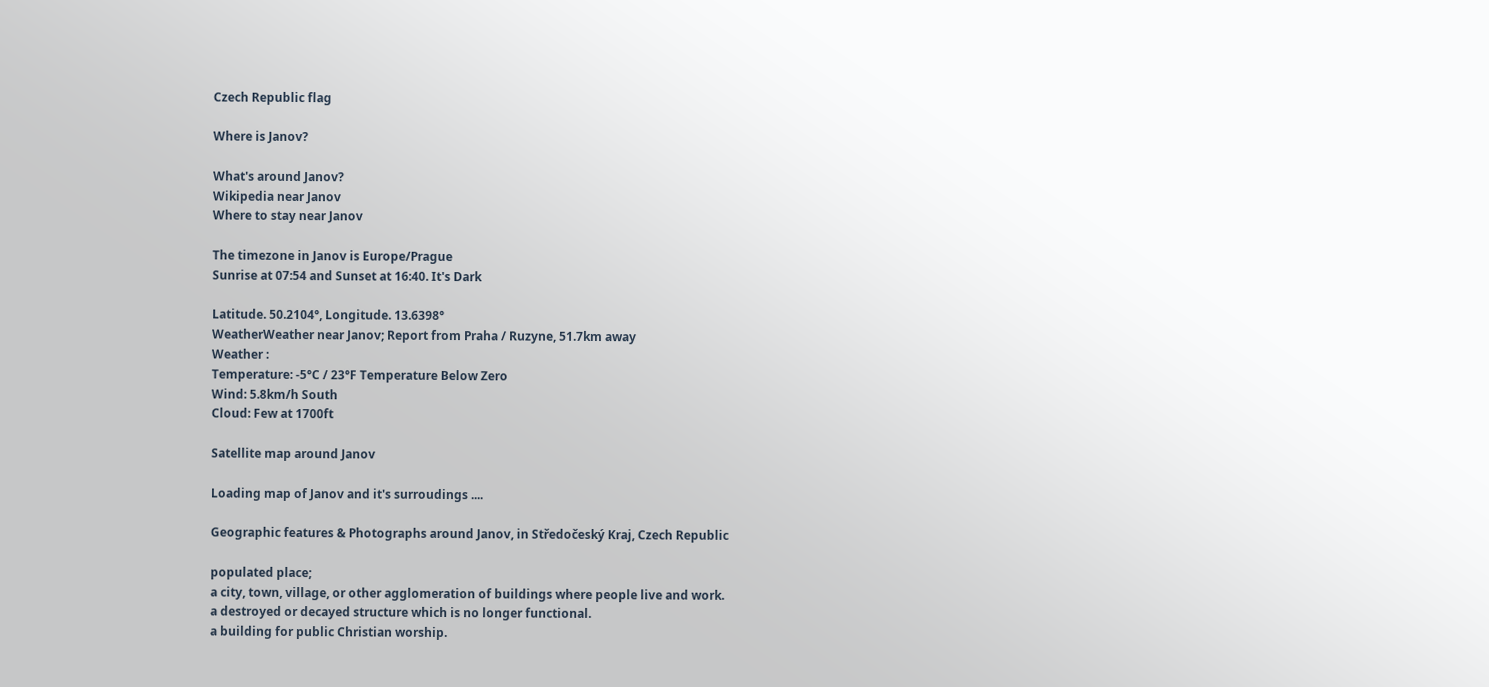Czech Republic flag

Where is Janov?

What's around Janov?
Wikipedia near Janov
Where to stay near Janov

The timezone in Janov is Europe/Prague
Sunrise at 07:54 and Sunset at 16:40. It's Dark

Latitude. 50.2104°, Longitude. 13.6398°
WeatherWeather near Janov; Report from Praha / Ruzyne, 51.7km away
Weather :
Temperature: -5°C / 23°F Temperature Below Zero
Wind: 5.8km/h South
Cloud: Few at 1700ft

Satellite map around Janov

Loading map of Janov and it's surroudings ....

Geographic features & Photographs around Janov, in Středočeský Kraj, Czech Republic

populated place;
a city, town, village, or other agglomeration of buildings where people live and work.
a destroyed or decayed structure which is no longer functional.
a building for public Christian worship.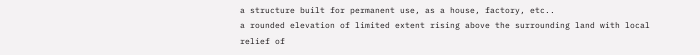a structure built for permanent use, as a house, factory, etc..
a rounded elevation of limited extent rising above the surrounding land with local relief of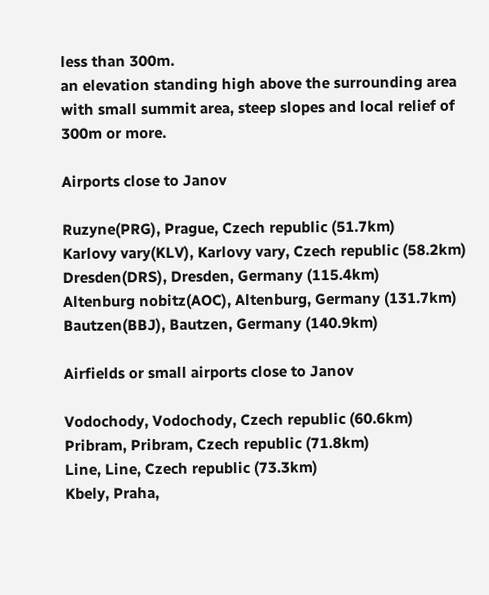less than 300m.
an elevation standing high above the surrounding area with small summit area, steep slopes and local relief of 300m or more.

Airports close to Janov

Ruzyne(PRG), Prague, Czech republic (51.7km)
Karlovy vary(KLV), Karlovy vary, Czech republic (58.2km)
Dresden(DRS), Dresden, Germany (115.4km)
Altenburg nobitz(AOC), Altenburg, Germany (131.7km)
Bautzen(BBJ), Bautzen, Germany (140.9km)

Airfields or small airports close to Janov

Vodochody, Vodochody, Czech republic (60.6km)
Pribram, Pribram, Czech republic (71.8km)
Line, Line, Czech republic (73.3km)
Kbely, Praha,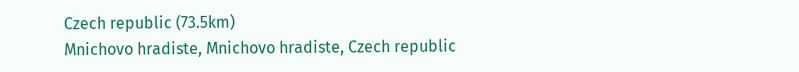Czech republic (73.5km)
Mnichovo hradiste, Mnichovo hradiste, Czech republic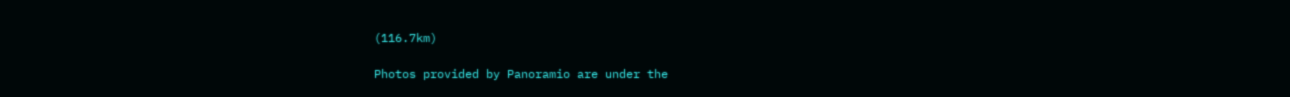(116.7km)

Photos provided by Panoramio are under the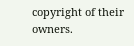copyright of their owners.